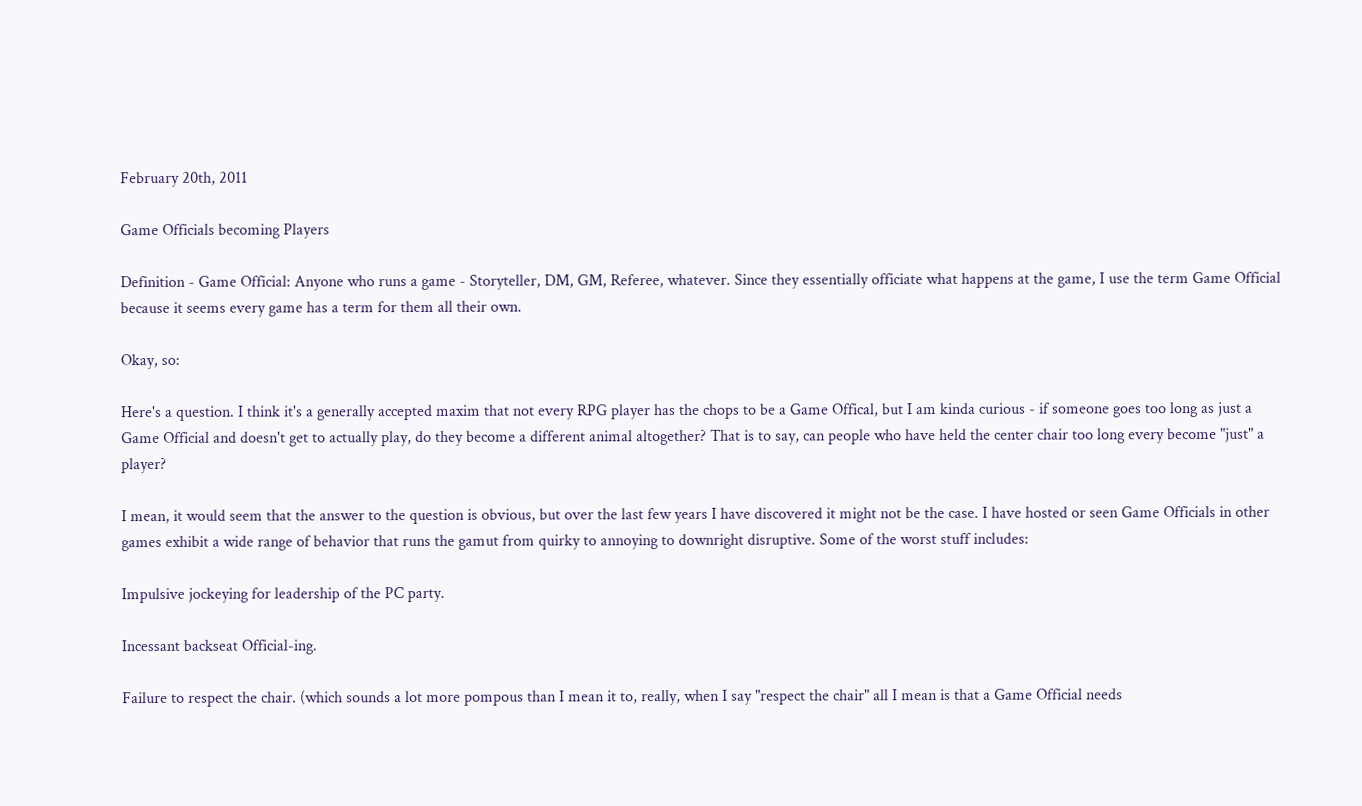February 20th, 2011

Game Officials becoming Players

Definition - Game Official: Anyone who runs a game - Storyteller, DM, GM, Referee, whatever. Since they essentially officiate what happens at the game, I use the term Game Official because it seems every game has a term for them all their own.

Okay, so:

Here's a question. I think it's a generally accepted maxim that not every RPG player has the chops to be a Game Offical, but I am kinda curious - if someone goes too long as just a Game Official and doesn't get to actually play, do they become a different animal altogether? That is to say, can people who have held the center chair too long every become "just" a player?

I mean, it would seem that the answer to the question is obvious, but over the last few years I have discovered it might not be the case. I have hosted or seen Game Officials in other games exhibit a wide range of behavior that runs the gamut from quirky to annoying to downright disruptive. Some of the worst stuff includes:

Impulsive jockeying for leadership of the PC party.

Incessant backseat Official-ing.

Failure to respect the chair. (which sounds a lot more pompous than I mean it to, really, when I say "respect the chair" all I mean is that a Game Official needs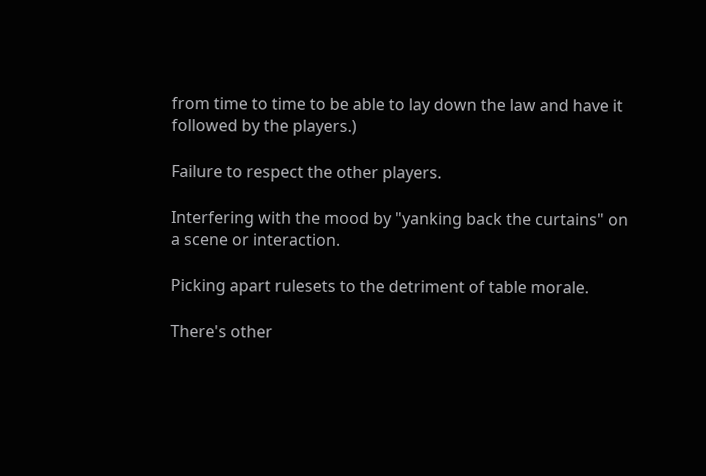from time to time to be able to lay down the law and have it followed by the players.)

Failure to respect the other players.

Interfering with the mood by "yanking back the curtains" on a scene or interaction.

Picking apart rulesets to the detriment of table morale.

There's other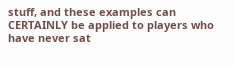stuff, and these examples can CERTAINLY be applied to players who have never sat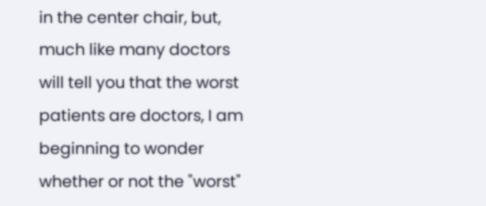in the center chair, but, much like many doctors will tell you that the worst patients are doctors, I am beginning to wonder whether or not the "worst"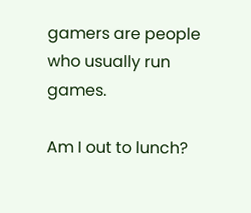gamers are people who usually run games.

Am I out to lunch?